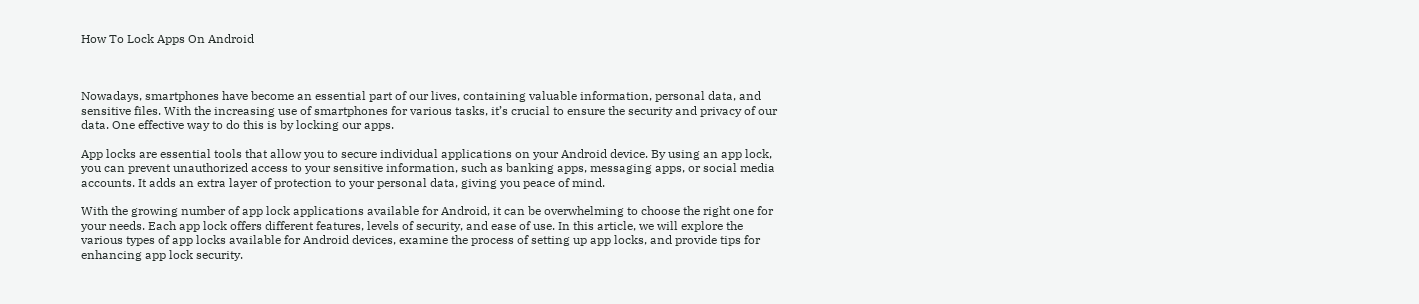How To Lock Apps On Android



Nowadays, smartphones have become an essential part of our lives, containing valuable information, personal data, and sensitive files. With the increasing use of smartphones for various tasks, it’s crucial to ensure the security and privacy of our data. One effective way to do this is by locking our apps.

App locks are essential tools that allow you to secure individual applications on your Android device. By using an app lock, you can prevent unauthorized access to your sensitive information, such as banking apps, messaging apps, or social media accounts. It adds an extra layer of protection to your personal data, giving you peace of mind.

With the growing number of app lock applications available for Android, it can be overwhelming to choose the right one for your needs. Each app lock offers different features, levels of security, and ease of use. In this article, we will explore the various types of app locks available for Android devices, examine the process of setting up app locks, and provide tips for enhancing app lock security.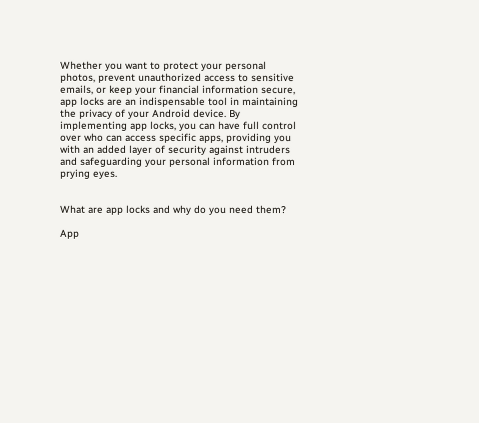Whether you want to protect your personal photos, prevent unauthorized access to sensitive emails, or keep your financial information secure, app locks are an indispensable tool in maintaining the privacy of your Android device. By implementing app locks, you can have full control over who can access specific apps, providing you with an added layer of security against intruders and safeguarding your personal information from prying eyes.


What are app locks and why do you need them?

App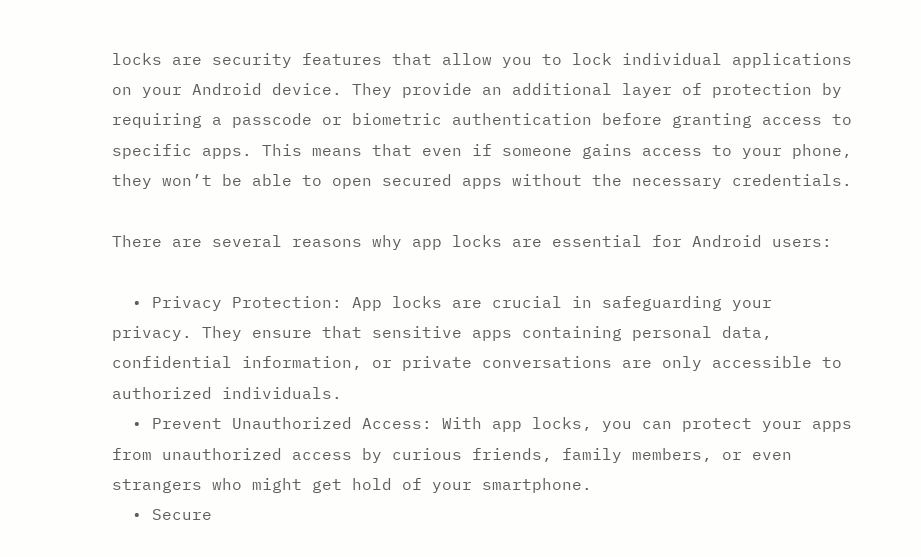locks are security features that allow you to lock individual applications on your Android device. They provide an additional layer of protection by requiring a passcode or biometric authentication before granting access to specific apps. This means that even if someone gains access to your phone, they won’t be able to open secured apps without the necessary credentials.

There are several reasons why app locks are essential for Android users:

  • Privacy Protection: App locks are crucial in safeguarding your privacy. They ensure that sensitive apps containing personal data, confidential information, or private conversations are only accessible to authorized individuals.
  • Prevent Unauthorized Access: With app locks, you can protect your apps from unauthorized access by curious friends, family members, or even strangers who might get hold of your smartphone.
  • Secure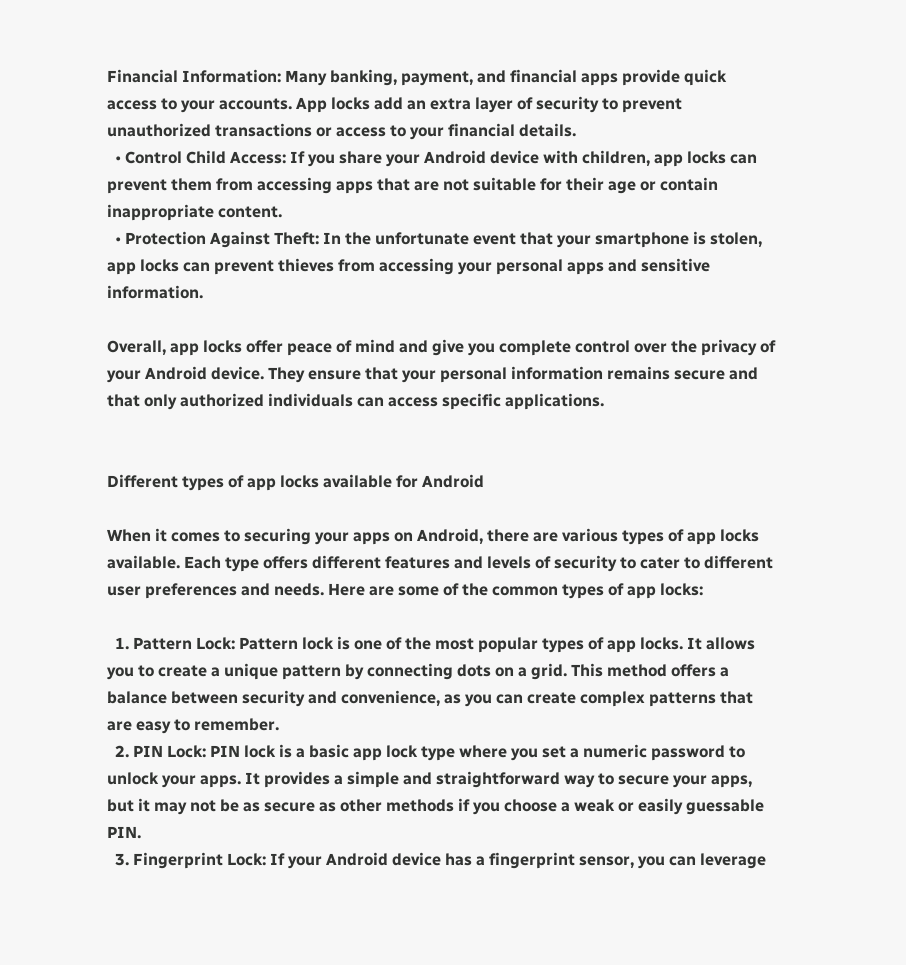Financial Information: Many banking, payment, and financial apps provide quick access to your accounts. App locks add an extra layer of security to prevent unauthorized transactions or access to your financial details.
  • Control Child Access: If you share your Android device with children, app locks can prevent them from accessing apps that are not suitable for their age or contain inappropriate content.
  • Protection Against Theft: In the unfortunate event that your smartphone is stolen, app locks can prevent thieves from accessing your personal apps and sensitive information.

Overall, app locks offer peace of mind and give you complete control over the privacy of your Android device. They ensure that your personal information remains secure and that only authorized individuals can access specific applications.


Different types of app locks available for Android

When it comes to securing your apps on Android, there are various types of app locks available. Each type offers different features and levels of security to cater to different user preferences and needs. Here are some of the common types of app locks:

  1. Pattern Lock: Pattern lock is one of the most popular types of app locks. It allows you to create a unique pattern by connecting dots on a grid. This method offers a balance between security and convenience, as you can create complex patterns that are easy to remember.
  2. PIN Lock: PIN lock is a basic app lock type where you set a numeric password to unlock your apps. It provides a simple and straightforward way to secure your apps, but it may not be as secure as other methods if you choose a weak or easily guessable PIN.
  3. Fingerprint Lock: If your Android device has a fingerprint sensor, you can leverage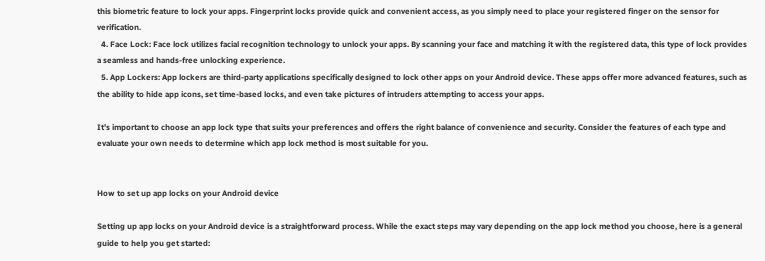this biometric feature to lock your apps. Fingerprint locks provide quick and convenient access, as you simply need to place your registered finger on the sensor for verification.
  4. Face Lock: Face lock utilizes facial recognition technology to unlock your apps. By scanning your face and matching it with the registered data, this type of lock provides a seamless and hands-free unlocking experience.
  5. App Lockers: App lockers are third-party applications specifically designed to lock other apps on your Android device. These apps offer more advanced features, such as the ability to hide app icons, set time-based locks, and even take pictures of intruders attempting to access your apps.

It’s important to choose an app lock type that suits your preferences and offers the right balance of convenience and security. Consider the features of each type and evaluate your own needs to determine which app lock method is most suitable for you.


How to set up app locks on your Android device

Setting up app locks on your Android device is a straightforward process. While the exact steps may vary depending on the app lock method you choose, here is a general guide to help you get started: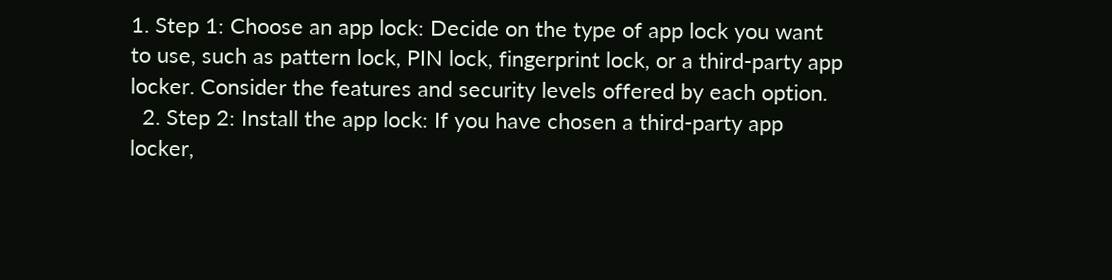1. Step 1: Choose an app lock: Decide on the type of app lock you want to use, such as pattern lock, PIN lock, fingerprint lock, or a third-party app locker. Consider the features and security levels offered by each option.
  2. Step 2: Install the app lock: If you have chosen a third-party app locker,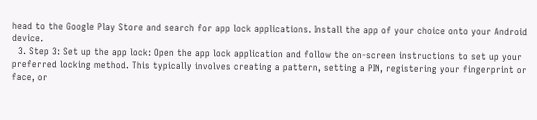head to the Google Play Store and search for app lock applications. Install the app of your choice onto your Android device.
  3. Step 3: Set up the app lock: Open the app lock application and follow the on-screen instructions to set up your preferred locking method. This typically involves creating a pattern, setting a PIN, registering your fingerprint or face, or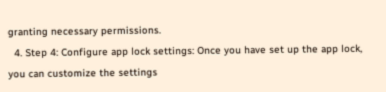granting necessary permissions.
  4. Step 4: Configure app lock settings: Once you have set up the app lock, you can customize the settings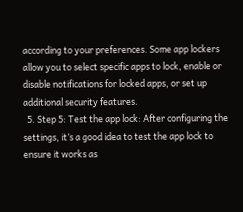according to your preferences. Some app lockers allow you to select specific apps to lock, enable or disable notifications for locked apps, or set up additional security features.
  5. Step 5: Test the app lock: After configuring the settings, it’s a good idea to test the app lock to ensure it works as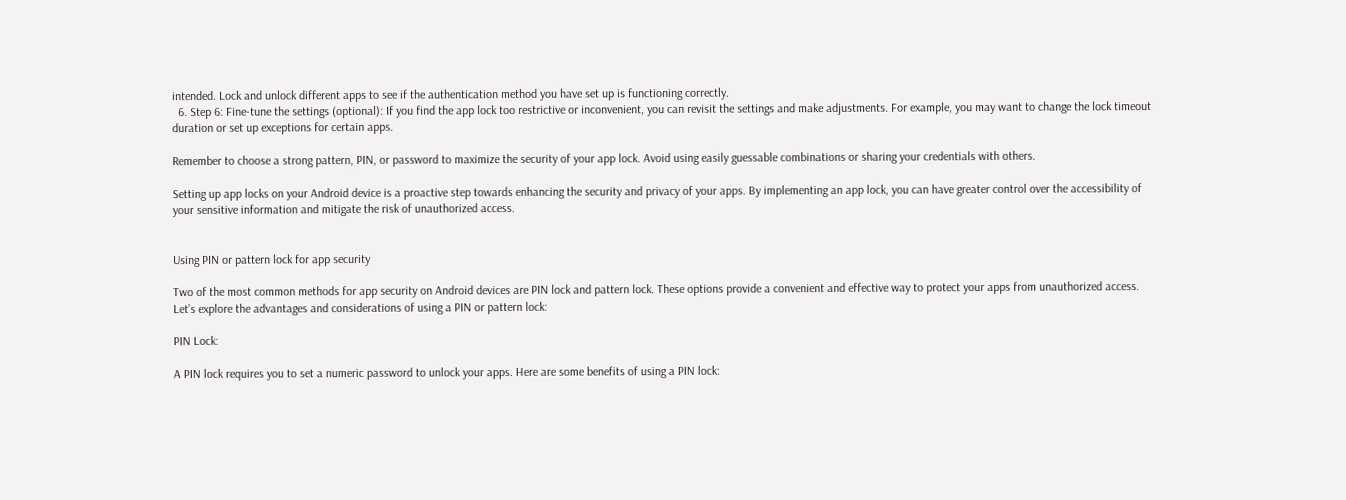intended. Lock and unlock different apps to see if the authentication method you have set up is functioning correctly.
  6. Step 6: Fine-tune the settings (optional): If you find the app lock too restrictive or inconvenient, you can revisit the settings and make adjustments. For example, you may want to change the lock timeout duration or set up exceptions for certain apps.

Remember to choose a strong pattern, PIN, or password to maximize the security of your app lock. Avoid using easily guessable combinations or sharing your credentials with others.

Setting up app locks on your Android device is a proactive step towards enhancing the security and privacy of your apps. By implementing an app lock, you can have greater control over the accessibility of your sensitive information and mitigate the risk of unauthorized access.


Using PIN or pattern lock for app security

Two of the most common methods for app security on Android devices are PIN lock and pattern lock. These options provide a convenient and effective way to protect your apps from unauthorized access. Let’s explore the advantages and considerations of using a PIN or pattern lock:

PIN Lock:

A PIN lock requires you to set a numeric password to unlock your apps. Here are some benefits of using a PIN lock: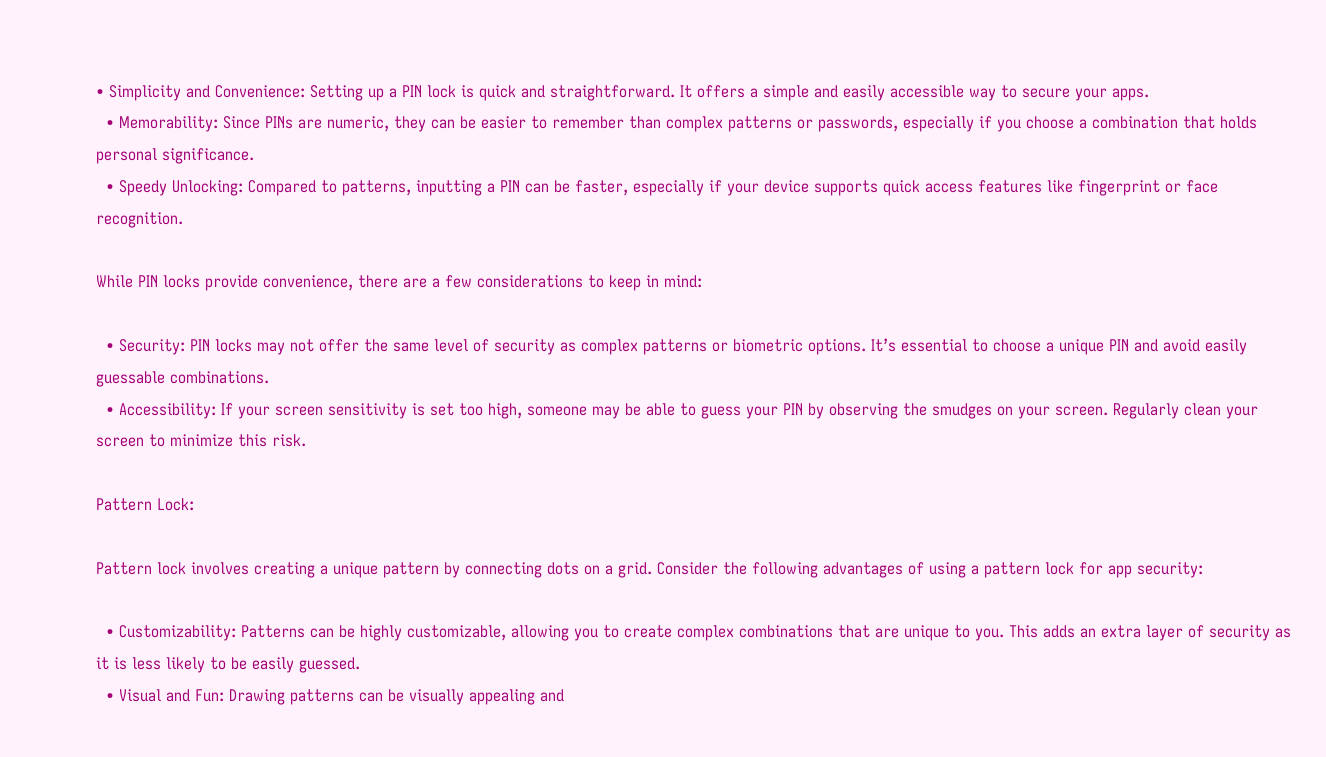• Simplicity and Convenience: Setting up a PIN lock is quick and straightforward. It offers a simple and easily accessible way to secure your apps.
  • Memorability: Since PINs are numeric, they can be easier to remember than complex patterns or passwords, especially if you choose a combination that holds personal significance.
  • Speedy Unlocking: Compared to patterns, inputting a PIN can be faster, especially if your device supports quick access features like fingerprint or face recognition.

While PIN locks provide convenience, there are a few considerations to keep in mind:

  • Security: PIN locks may not offer the same level of security as complex patterns or biometric options. It’s essential to choose a unique PIN and avoid easily guessable combinations.
  • Accessibility: If your screen sensitivity is set too high, someone may be able to guess your PIN by observing the smudges on your screen. Regularly clean your screen to minimize this risk.

Pattern Lock:

Pattern lock involves creating a unique pattern by connecting dots on a grid. Consider the following advantages of using a pattern lock for app security:

  • Customizability: Patterns can be highly customizable, allowing you to create complex combinations that are unique to you. This adds an extra layer of security as it is less likely to be easily guessed.
  • Visual and Fun: Drawing patterns can be visually appealing and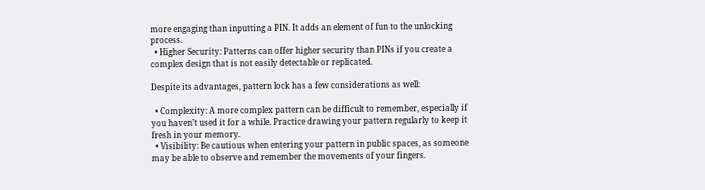more engaging than inputting a PIN. It adds an element of fun to the unlocking process.
  • Higher Security: Patterns can offer higher security than PINs if you create a complex design that is not easily detectable or replicated.

Despite its advantages, pattern lock has a few considerations as well:

  • Complexity: A more complex pattern can be difficult to remember, especially if you haven’t used it for a while. Practice drawing your pattern regularly to keep it fresh in your memory.
  • Visibility: Be cautious when entering your pattern in public spaces, as someone may be able to observe and remember the movements of your fingers.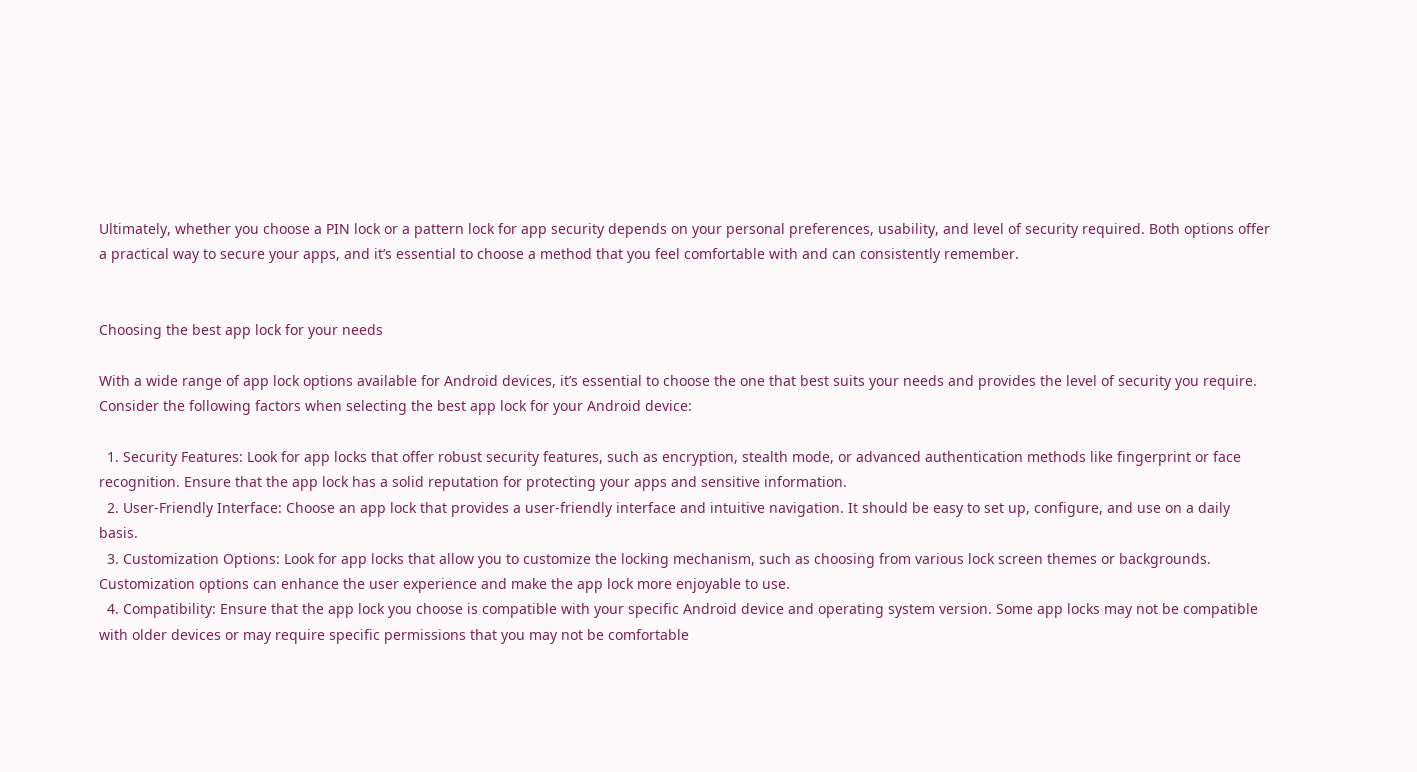Ultimately, whether you choose a PIN lock or a pattern lock for app security depends on your personal preferences, usability, and level of security required. Both options offer a practical way to secure your apps, and it’s essential to choose a method that you feel comfortable with and can consistently remember.


Choosing the best app lock for your needs

With a wide range of app lock options available for Android devices, it’s essential to choose the one that best suits your needs and provides the level of security you require. Consider the following factors when selecting the best app lock for your Android device:

  1. Security Features: Look for app locks that offer robust security features, such as encryption, stealth mode, or advanced authentication methods like fingerprint or face recognition. Ensure that the app lock has a solid reputation for protecting your apps and sensitive information.
  2. User-Friendly Interface: Choose an app lock that provides a user-friendly interface and intuitive navigation. It should be easy to set up, configure, and use on a daily basis.
  3. Customization Options: Look for app locks that allow you to customize the locking mechanism, such as choosing from various lock screen themes or backgrounds. Customization options can enhance the user experience and make the app lock more enjoyable to use.
  4. Compatibility: Ensure that the app lock you choose is compatible with your specific Android device and operating system version. Some app locks may not be compatible with older devices or may require specific permissions that you may not be comfortable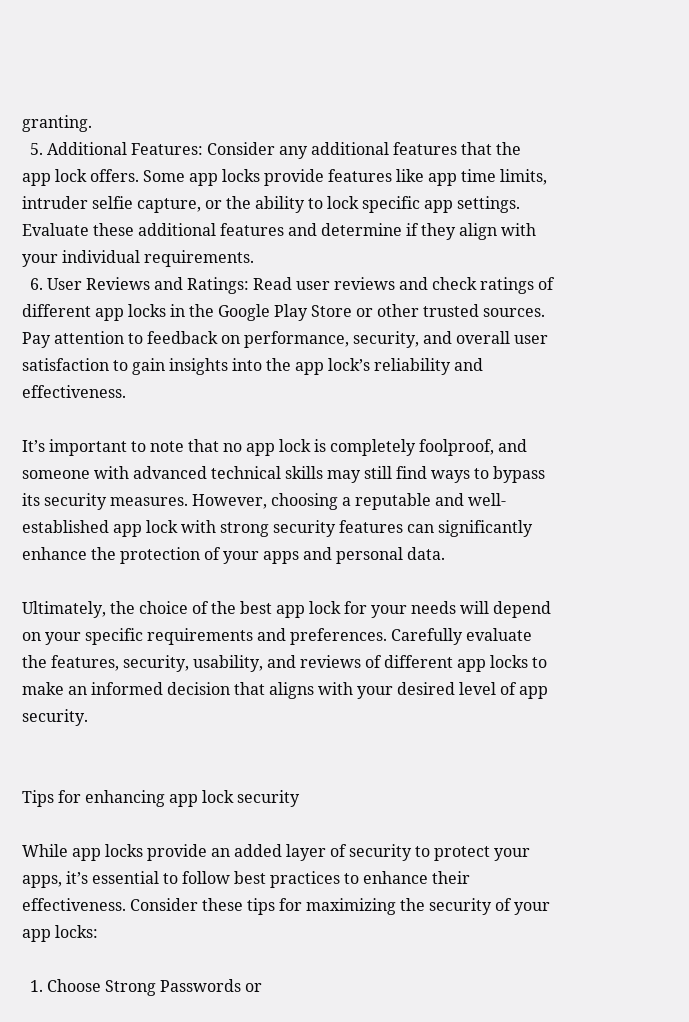granting.
  5. Additional Features: Consider any additional features that the app lock offers. Some app locks provide features like app time limits, intruder selfie capture, or the ability to lock specific app settings. Evaluate these additional features and determine if they align with your individual requirements.
  6. User Reviews and Ratings: Read user reviews and check ratings of different app locks in the Google Play Store or other trusted sources. Pay attention to feedback on performance, security, and overall user satisfaction to gain insights into the app lock’s reliability and effectiveness.

It’s important to note that no app lock is completely foolproof, and someone with advanced technical skills may still find ways to bypass its security measures. However, choosing a reputable and well-established app lock with strong security features can significantly enhance the protection of your apps and personal data.

Ultimately, the choice of the best app lock for your needs will depend on your specific requirements and preferences. Carefully evaluate the features, security, usability, and reviews of different app locks to make an informed decision that aligns with your desired level of app security.


Tips for enhancing app lock security

While app locks provide an added layer of security to protect your apps, it’s essential to follow best practices to enhance their effectiveness. Consider these tips for maximizing the security of your app locks:

  1. Choose Strong Passwords or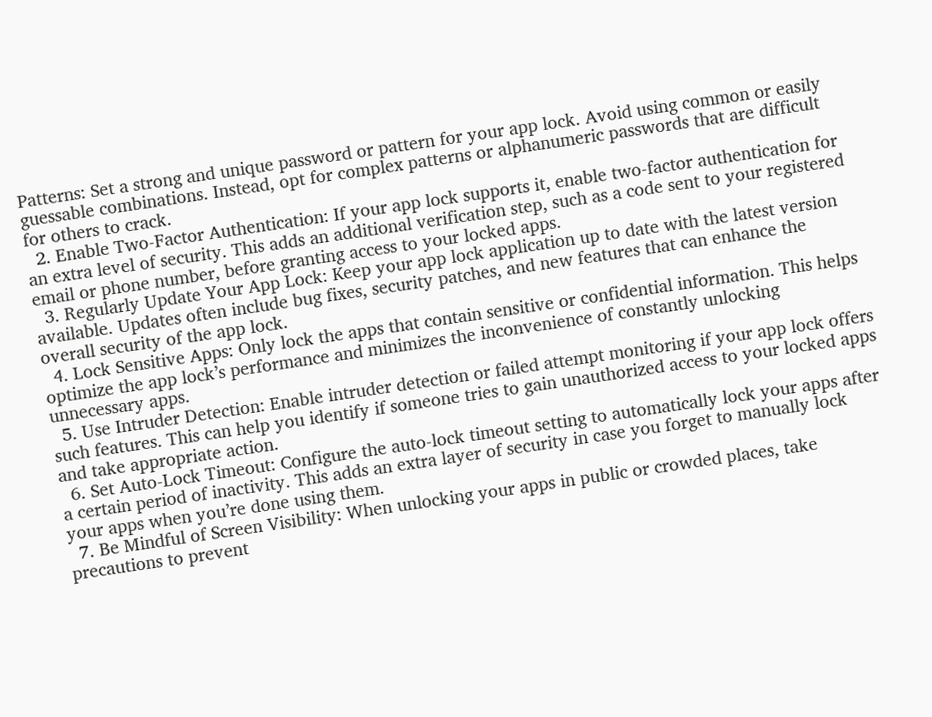Patterns: Set a strong and unique password or pattern for your app lock. Avoid using common or easily guessable combinations. Instead, opt for complex patterns or alphanumeric passwords that are difficult for others to crack.
  2. Enable Two-Factor Authentication: If your app lock supports it, enable two-factor authentication for an extra level of security. This adds an additional verification step, such as a code sent to your registered email or phone number, before granting access to your locked apps.
  3. Regularly Update Your App Lock: Keep your app lock application up to date with the latest version available. Updates often include bug fixes, security patches, and new features that can enhance the overall security of the app lock.
  4. Lock Sensitive Apps: Only lock the apps that contain sensitive or confidential information. This helps optimize the app lock’s performance and minimizes the inconvenience of constantly unlocking unnecessary apps.
  5. Use Intruder Detection: Enable intruder detection or failed attempt monitoring if your app lock offers such features. This can help you identify if someone tries to gain unauthorized access to your locked apps and take appropriate action.
  6. Set Auto-Lock Timeout: Configure the auto-lock timeout setting to automatically lock your apps after a certain period of inactivity. This adds an extra layer of security in case you forget to manually lock your apps when you’re done using them.
  7. Be Mindful of Screen Visibility: When unlocking your apps in public or crowded places, take precautions to prevent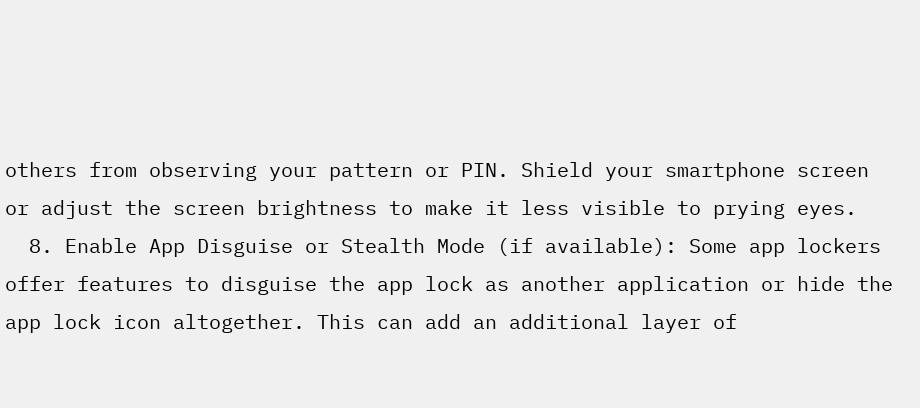others from observing your pattern or PIN. Shield your smartphone screen or adjust the screen brightness to make it less visible to prying eyes.
  8. Enable App Disguise or Stealth Mode (if available): Some app lockers offer features to disguise the app lock as another application or hide the app lock icon altogether. This can add an additional layer of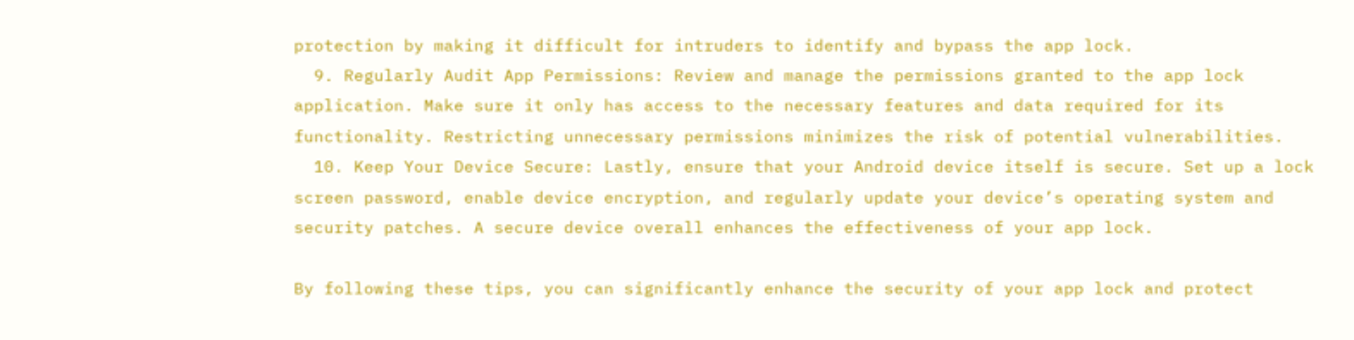protection by making it difficult for intruders to identify and bypass the app lock.
  9. Regularly Audit App Permissions: Review and manage the permissions granted to the app lock application. Make sure it only has access to the necessary features and data required for its functionality. Restricting unnecessary permissions minimizes the risk of potential vulnerabilities.
  10. Keep Your Device Secure: Lastly, ensure that your Android device itself is secure. Set up a lock screen password, enable device encryption, and regularly update your device’s operating system and security patches. A secure device overall enhances the effectiveness of your app lock.

By following these tips, you can significantly enhance the security of your app lock and protect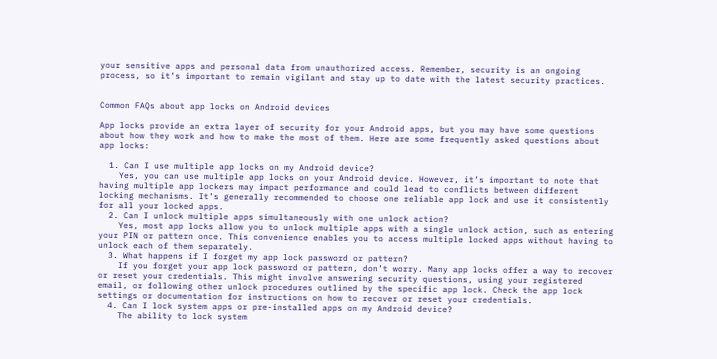your sensitive apps and personal data from unauthorized access. Remember, security is an ongoing process, so it’s important to remain vigilant and stay up to date with the latest security practices.


Common FAQs about app locks on Android devices

App locks provide an extra layer of security for your Android apps, but you may have some questions about how they work and how to make the most of them. Here are some frequently asked questions about app locks:

  1. Can I use multiple app locks on my Android device?
    Yes, you can use multiple app locks on your Android device. However, it’s important to note that having multiple app lockers may impact performance and could lead to conflicts between different locking mechanisms. It’s generally recommended to choose one reliable app lock and use it consistently for all your locked apps.
  2. Can I unlock multiple apps simultaneously with one unlock action?
    Yes, most app locks allow you to unlock multiple apps with a single unlock action, such as entering your PIN or pattern once. This convenience enables you to access multiple locked apps without having to unlock each of them separately.
  3. What happens if I forget my app lock password or pattern?
    If you forget your app lock password or pattern, don’t worry. Many app locks offer a way to recover or reset your credentials. This might involve answering security questions, using your registered email, or following other unlock procedures outlined by the specific app lock. Check the app lock settings or documentation for instructions on how to recover or reset your credentials.
  4. Can I lock system apps or pre-installed apps on my Android device?
    The ability to lock system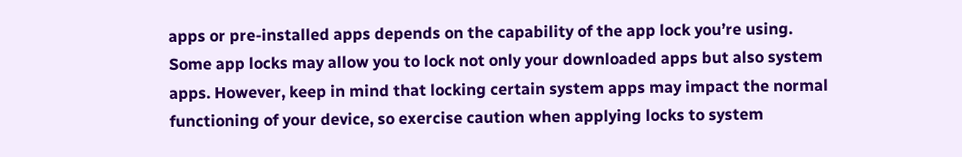apps or pre-installed apps depends on the capability of the app lock you’re using. Some app locks may allow you to lock not only your downloaded apps but also system apps. However, keep in mind that locking certain system apps may impact the normal functioning of your device, so exercise caution when applying locks to system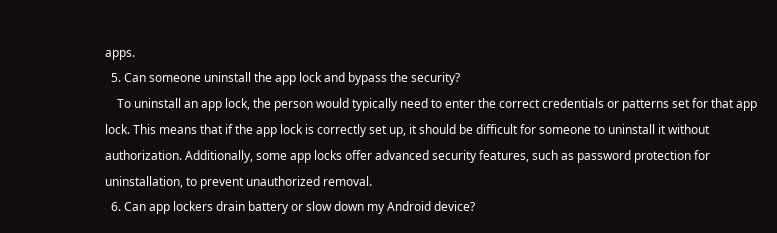apps.
  5. Can someone uninstall the app lock and bypass the security?
    To uninstall an app lock, the person would typically need to enter the correct credentials or patterns set for that app lock. This means that if the app lock is correctly set up, it should be difficult for someone to uninstall it without authorization. Additionally, some app locks offer advanced security features, such as password protection for uninstallation, to prevent unauthorized removal.
  6. Can app lockers drain battery or slow down my Android device?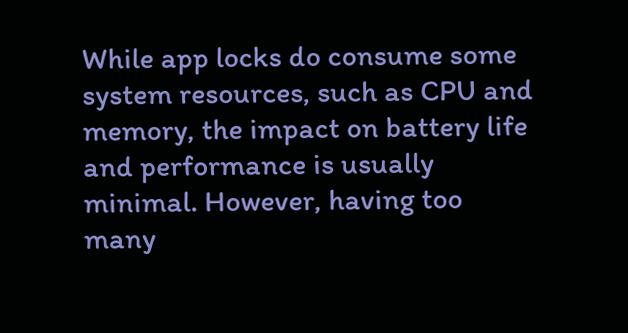While app locks do consume some system resources, such as CPU and memory, the impact on battery life and performance is usually minimal. However, having too many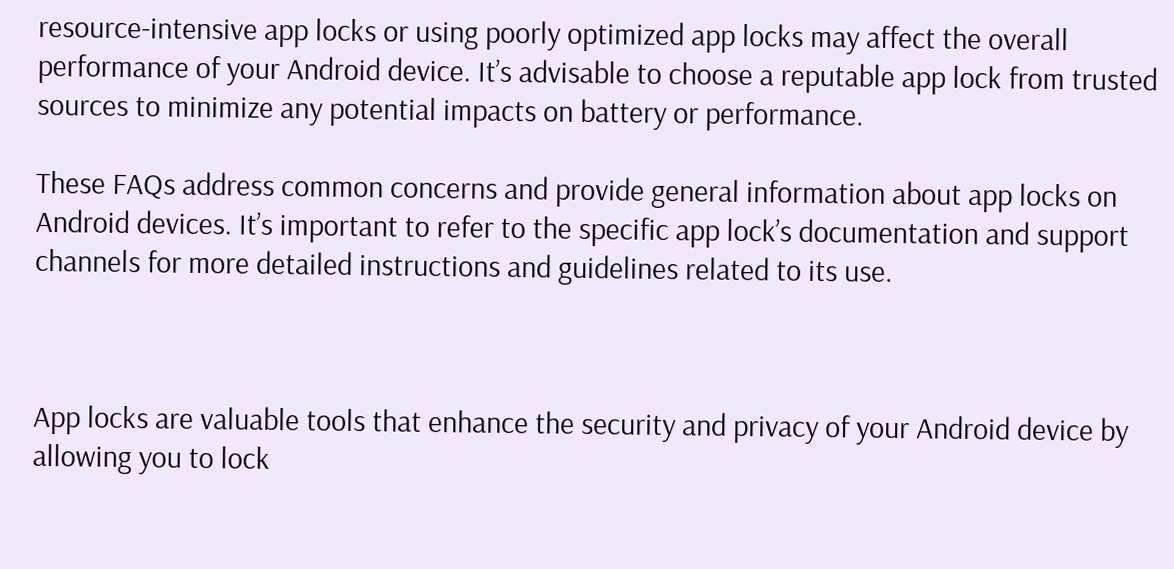resource-intensive app locks or using poorly optimized app locks may affect the overall performance of your Android device. It’s advisable to choose a reputable app lock from trusted sources to minimize any potential impacts on battery or performance.

These FAQs address common concerns and provide general information about app locks on Android devices. It’s important to refer to the specific app lock’s documentation and support channels for more detailed instructions and guidelines related to its use.



App locks are valuable tools that enhance the security and privacy of your Android device by allowing you to lock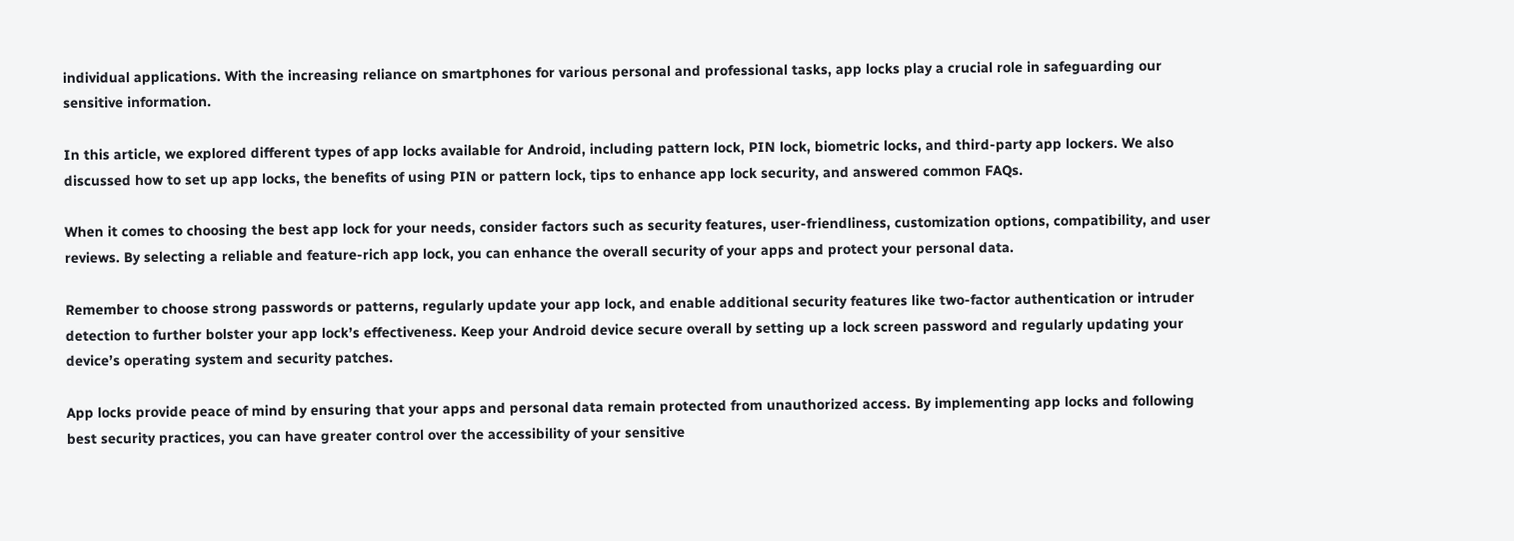individual applications. With the increasing reliance on smartphones for various personal and professional tasks, app locks play a crucial role in safeguarding our sensitive information.

In this article, we explored different types of app locks available for Android, including pattern lock, PIN lock, biometric locks, and third-party app lockers. We also discussed how to set up app locks, the benefits of using PIN or pattern lock, tips to enhance app lock security, and answered common FAQs.

When it comes to choosing the best app lock for your needs, consider factors such as security features, user-friendliness, customization options, compatibility, and user reviews. By selecting a reliable and feature-rich app lock, you can enhance the overall security of your apps and protect your personal data.

Remember to choose strong passwords or patterns, regularly update your app lock, and enable additional security features like two-factor authentication or intruder detection to further bolster your app lock’s effectiveness. Keep your Android device secure overall by setting up a lock screen password and regularly updating your device’s operating system and security patches.

App locks provide peace of mind by ensuring that your apps and personal data remain protected from unauthorized access. By implementing app locks and following best security practices, you can have greater control over the accessibility of your sensitive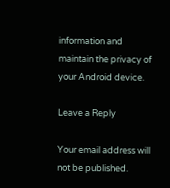information and maintain the privacy of your Android device.

Leave a Reply

Your email address will not be published.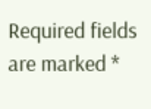Required fields are marked *